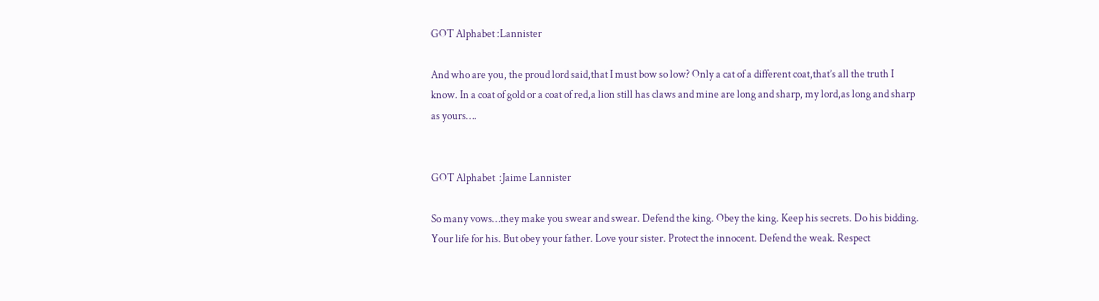GOT Alphabet :Lannister

And who are you, the proud lord said,that I must bow so low? Only a cat of a different coat,that’s all the truth I know. In a coat of gold or a coat of red,a lion still has claws and mine are long and sharp, my lord,as long and sharp as yours….


GOT Alphabet  :Jaime Lannister

So many vows…they make you swear and swear. Defend the king. Obey the king. Keep his secrets. Do his bidding. Your life for his. But obey your father. Love your sister. Protect the innocent. Defend the weak. Respect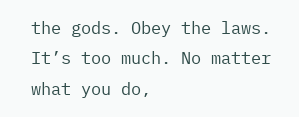the gods. Obey the laws. It’s too much. No matter what you do,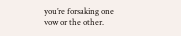you’re forsaking one vow or the other.